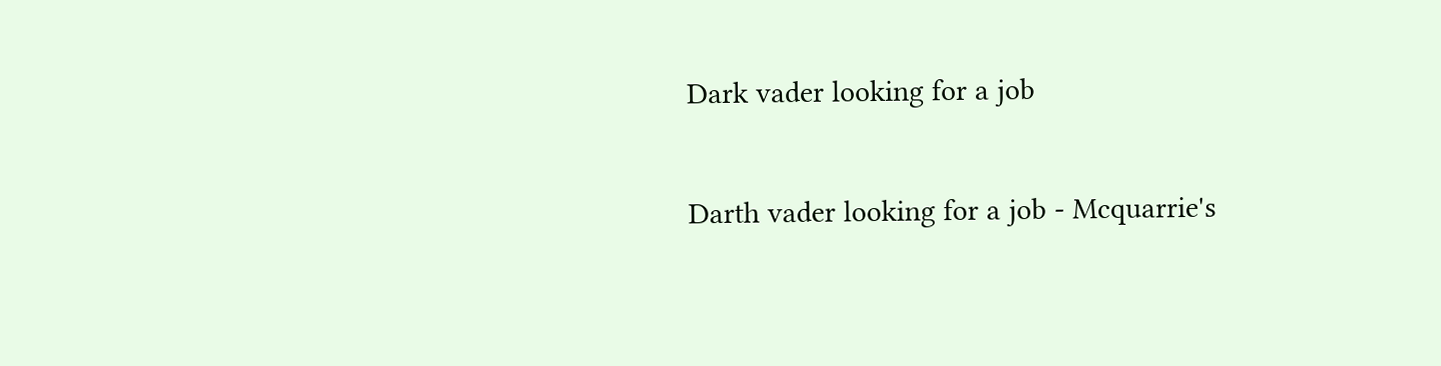Dark vader looking for a job

Darth vader looking for a job - Mcquarrie's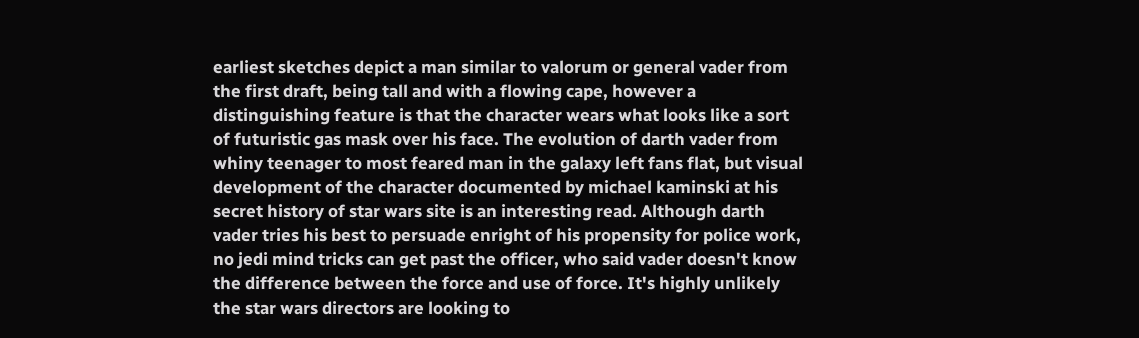earliest sketches depict a man similar to valorum or general vader from the first draft, being tall and with a flowing cape, however a distinguishing feature is that the character wears what looks like a sort of futuristic gas mask over his face. The evolution of darth vader from whiny teenager to most feared man in the galaxy left fans flat, but visual development of the character documented by michael kaminski at his secret history of star wars site is an interesting read. Although darth vader tries his best to persuade enright of his propensity for police work, no jedi mind tricks can get past the officer, who said vader doesn't know the difference between the force and use of force. It's highly unlikely the star wars directors are looking to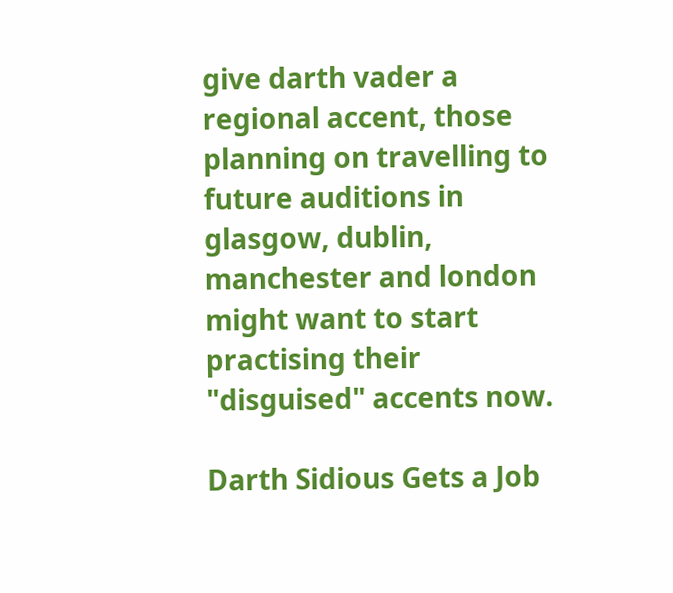give darth vader a regional accent, those planning on travelling to future auditions in glasgow, dublin, manchester and london might want to start practising their "disguised" accents now.

Darth Sidious Gets a Job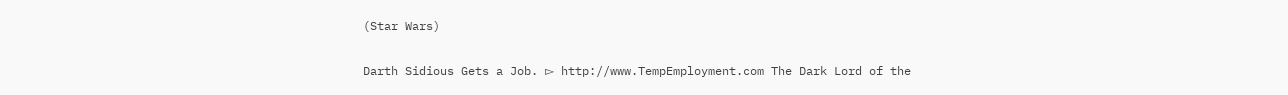(Star Wars)

Darth Sidious Gets a Job. ▻ http://www.TempEmployment.com The Dark Lord of the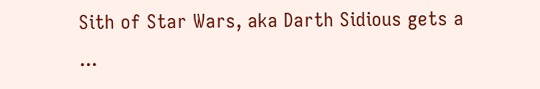Sith of Star Wars, aka Darth Sidious gets a ...